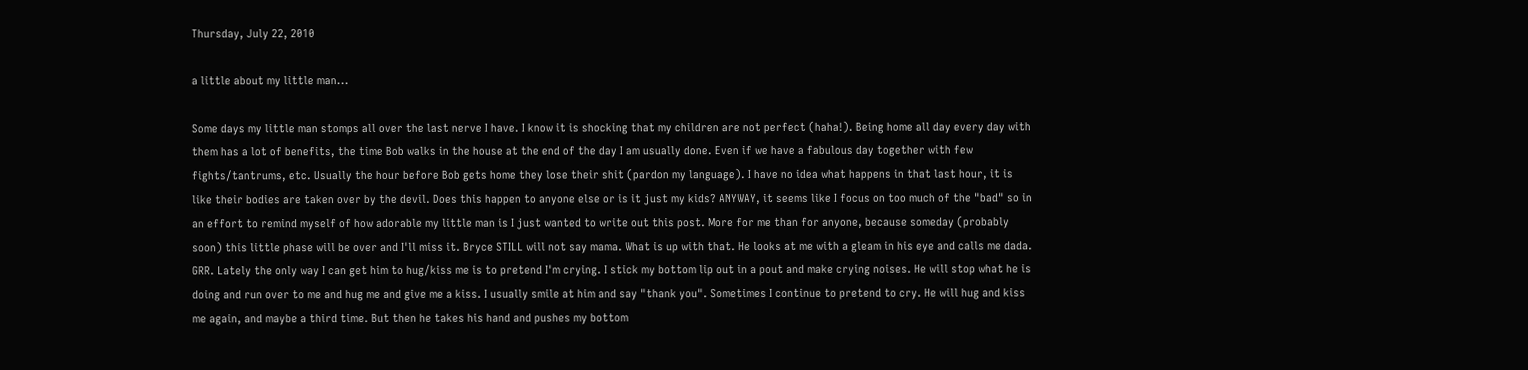Thursday, July 22, 2010

a little about my little man...

Some days my little man stomps all over the last nerve I have. I know it is shocking that my children are not perfect (haha!). Being home all day every day with them has a lot of benefits, the time Bob walks in the house at the end of the day I am usually done. Even if we have a fabulous day together with few fights/tantrums, etc. Usually the hour before Bob gets home they lose their shit (pardon my language). I have no idea what happens in that last hour, it is like their bodies are taken over by the devil. Does this happen to anyone else or is it just my kids? ANYWAY, it seems like I focus on too much of the "bad" so in an effort to remind myself of how adorable my little man is I just wanted to write out this post. More for me than for anyone, because someday (probably soon) this little phase will be over and I'll miss it. Bryce STILL will not say mama. What is up with that. He looks at me with a gleam in his eye and calls me dada. GRR. Lately the only way I can get him to hug/kiss me is to pretend I'm crying. I stick my bottom lip out in a pout and make crying noises. He will stop what he is doing and run over to me and hug me and give me a kiss. I usually smile at him and say "thank you". Sometimes I continue to pretend to cry. He will hug and kiss me again, and maybe a third time. But then he takes his hand and pushes my bottom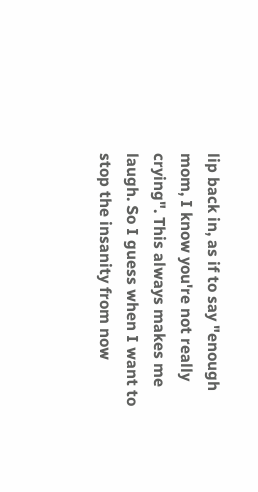lip back in, as if to say "enough mom, I know you're not really crying". This always makes me laugh. So I guess when I want to stop the insanity from now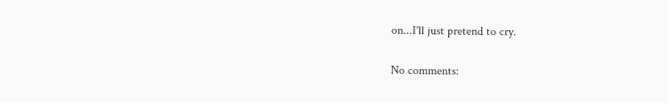on...I'll just pretend to cry.

No comments: